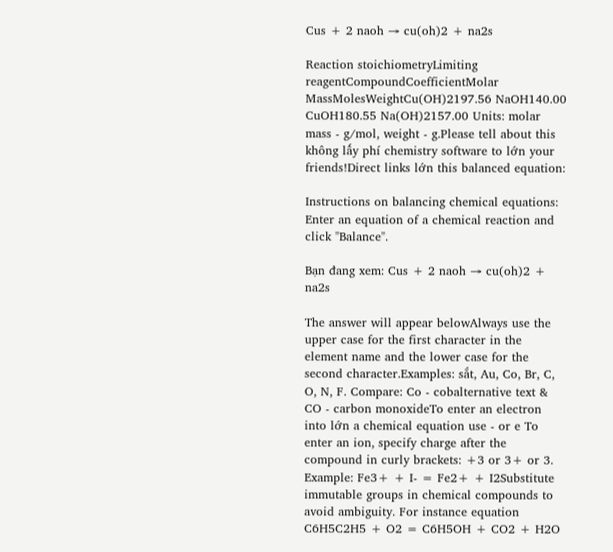Cus + 2 naoh → cu(oh)2 + na2s

Reaction stoichiometryLimiting reagentCompoundCoefficientMolar MassMolesWeightCu(OH)2197.56 NaOH140.00 CuOH180.55 Na(OH)2157.00 Units: molar mass - g/mol, weight - g.Please tell about this không lấy phí chemistry software to lớn your friends!Direct links lớn this balanced equation:

Instructions on balancing chemical equations:
Enter an equation of a chemical reaction and click "Balance".

Bạn đang xem: Cus + 2 naoh → cu(oh)2 + na2s

The answer will appear belowAlways use the upper case for the first character in the element name and the lower case for the second character.Examples: sắt, Au, Co, Br, C, O, N, F. Compare: Co - cobalternative text & CO - carbon monoxideTo enter an electron into lớn a chemical equation use - or e To enter an ion, specify charge after the compound in curly brackets: +3 or 3+ or 3. Example: Fe3+ + I- = Fe2+ + I2Substitute immutable groups in chemical compounds to avoid ambiguity. For instance equation C6H5C2H5 + O2 = C6H5OH + CO2 + H2O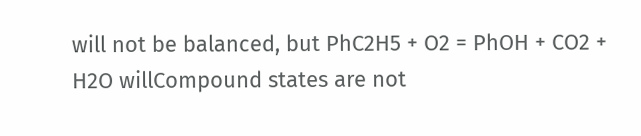will not be balanced, but PhC2H5 + O2 = PhOH + CO2 + H2O willCompound states are not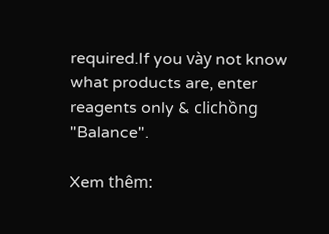required.If you vày not know what products are, enter reagents only & clichồng "Balance".

Xem thêm: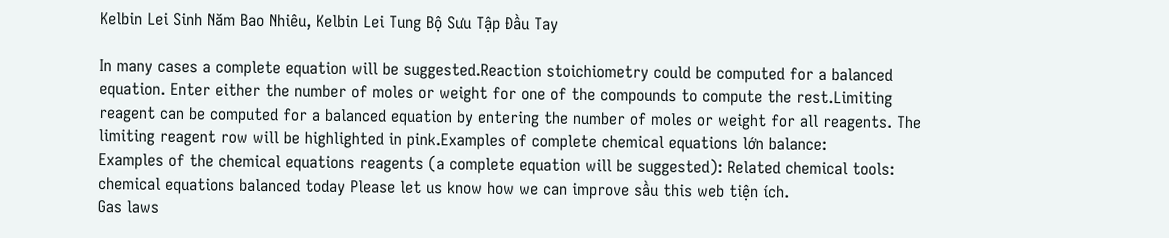Kelbin Lei Sinh Năm Bao Nhiêu, Kelbin Lei Tung Bộ Sưu Tập Đầu Tay

In many cases a complete equation will be suggested.Reaction stoichiometry could be computed for a balanced equation. Enter either the number of moles or weight for one of the compounds to compute the rest.Limiting reagent can be computed for a balanced equation by entering the number of moles or weight for all reagents. The limiting reagent row will be highlighted in pink.Examples of complete chemical equations lớn balance:
Examples of the chemical equations reagents (a complete equation will be suggested): Related chemical tools: chemical equations balanced today Please let us know how we can improve sầu this web tiện ích.
Gas laws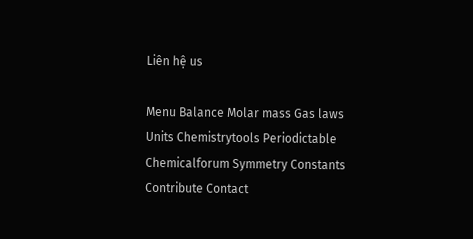Liên hệ us

Menu Balance Molar mass Gas laws Units Chemistrytools Periodictable Chemicalforum Symmetry Constants Contribute Contact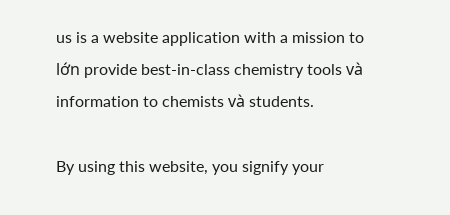us is a website application with a mission to lớn provide best-in-class chemistry tools và information to chemists và students.

By using this website, you signify your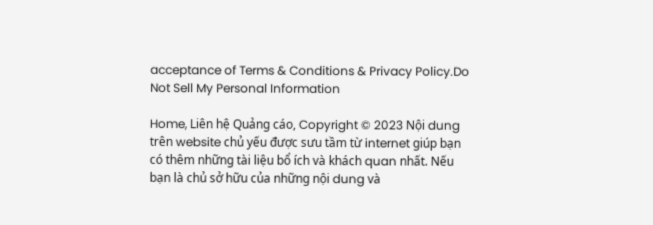acceptance of Terms & Conditions & Privacy Policy.Do Not Sell My Personal Information

Home, Liên hệ Quảng cáo, Copyright © 2023 Nội dung trên website chủ yếu được sưu tầm từ internet giúp bạn có thêm những tài liệu bổ ích và khách quan nhất. Nếu bạn là chủ sở hữu của những nội dung và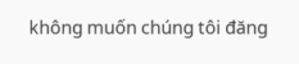không muốn chúng tôi đăng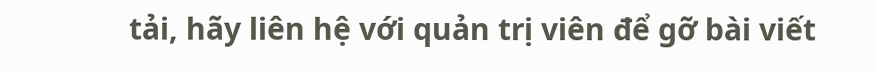tải, hãy liên hệ với quản trị viên để gỡ bài viết